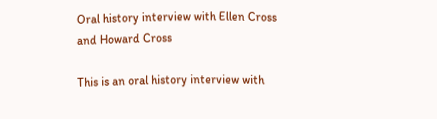Oral history interview with Ellen Cross and Howard Cross

This is an oral history interview with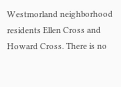Westmorland neighborhood residents Ellen Cross and Howard Cross. There is no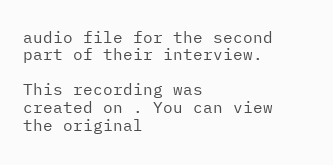audio file for the second part of their interview.

This recording was created on . You can view the original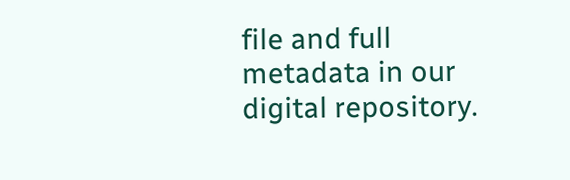file and full metadata in our digital repository.